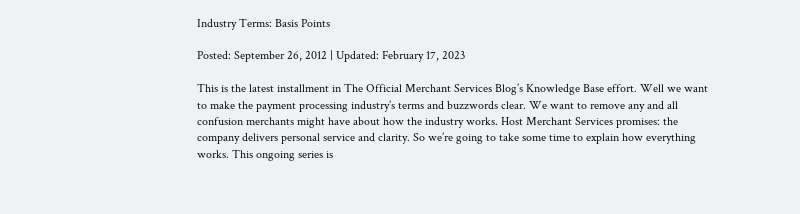Industry Terms: Basis Points

Posted: September 26, 2012 | Updated: February 17, 2023

This is the latest installment in The Official Merchant Services Blog’s Knowledge Base effort. Well we want to make the payment processing industry’s terms and buzzwords clear. We want to remove any and all confusion merchants might have about how the industry works. Host Merchant Services promises: the company delivers personal service and clarity. So we’re going to take some time to explain how everything works. This ongoing series is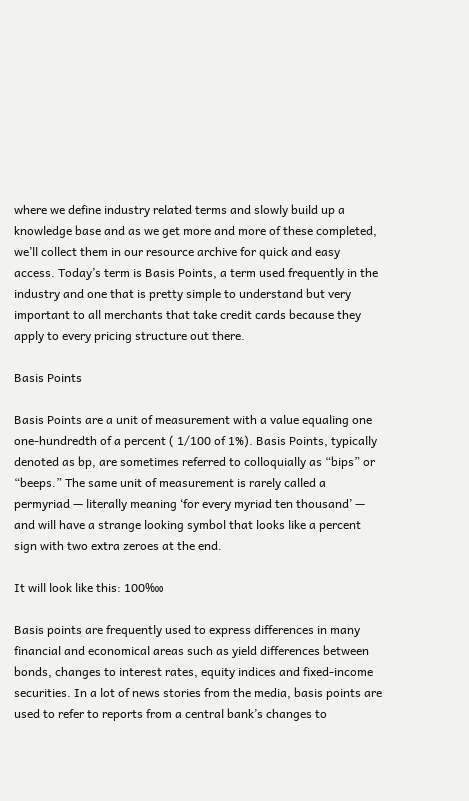where we define industry related terms and slowly build up a knowledge base and as we get more and more of these completed, we’ll collect them in our resource archive for quick and easy access. Today’s term is Basis Points, a term used frequently in the industry and one that is pretty simple to understand but very important to all merchants that take credit cards because they apply to every pricing structure out there.

Basis Points

Basis Points are a unit of measurement with a value equaling one one-hundredth of a percent ( 1/100 of 1%). Basis Points, typically denoted as bp, are sometimes referred to colloquially as “bips” or “beeps.” The same unit of measurement is rarely called a permyriad — literally meaning ‘for every myriad ten thousand’ — and will have a strange looking symbol that looks like a percent sign with two extra zeroes at the end.

It will look like this: 100‱

Basis points are frequently used to express differences in many financial and economical areas such as yield differences between bonds, changes to interest rates, equity indices and fixed-income securities. In a lot of news stories from the media, basis points are used to refer to reports from a central bank’s changes to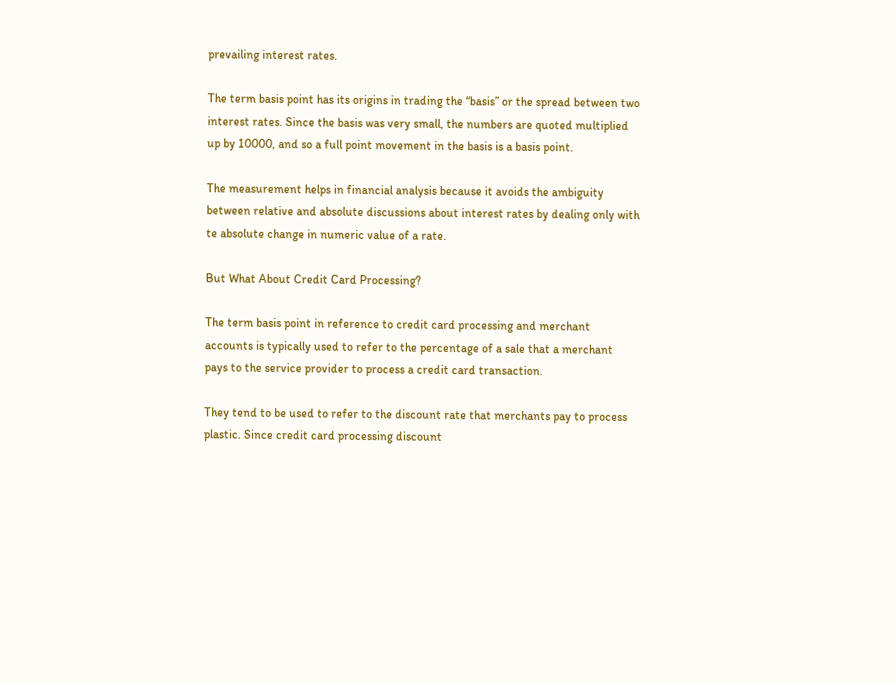prevailing interest rates.

The term basis point has its origins in trading the “basis” or the spread between two interest rates. Since the basis was very small, the numbers are quoted multiplied up by 10000, and so a full point movement in the basis is a basis point.

The measurement helps in financial analysis because it avoids the ambiguity between relative and absolute discussions about interest rates by dealing only with te absolute change in numeric value of a rate.

But What About Credit Card Processing?

The term basis point in reference to credit card processing and merchant accounts is typically used to refer to the percentage of a sale that a merchant pays to the service provider to process a credit card transaction.

They tend to be used to refer to the discount rate that merchants pay to process plastic. Since credit card processing discount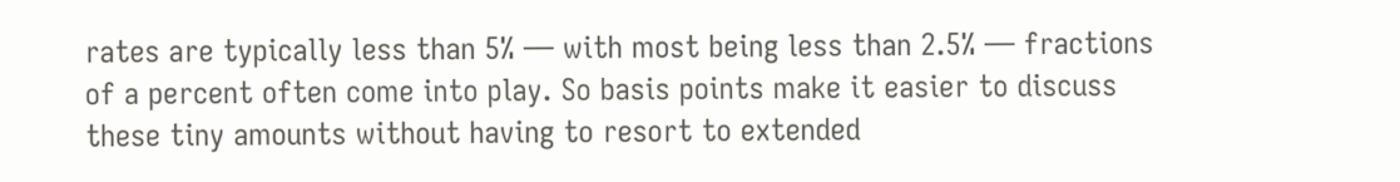rates are typically less than 5% — with most being less than 2.5% — fractions of a percent often come into play. So basis points make it easier to discuss these tiny amounts without having to resort to extended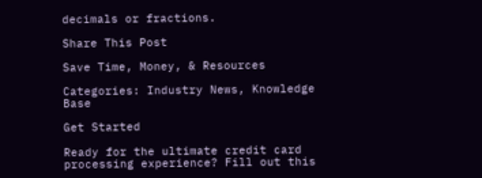decimals or fractions.

Share This Post

Save Time, Money, & Resources

Categories: Industry News, Knowledge Base

Get Started

Ready for the ultimate credit card processing experience? Fill out this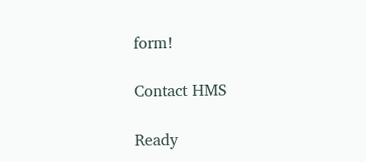form!

Contact HMS

Ready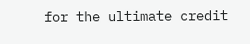for the ultimate credit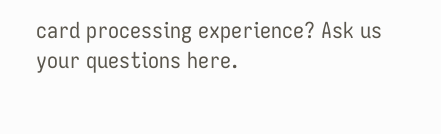card processing experience? Ask us your questions here.